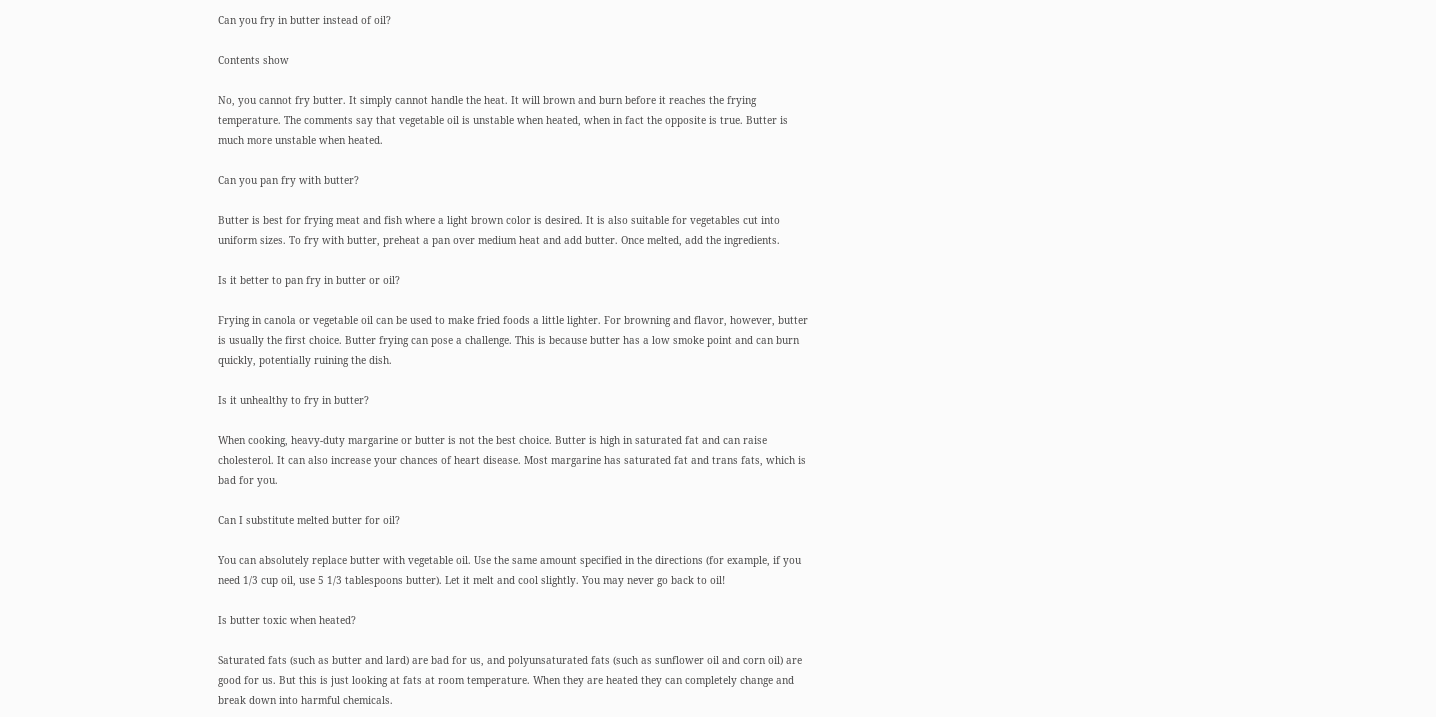Can you fry in butter instead of oil?

Contents show

No, you cannot fry butter. It simply cannot handle the heat. It will brown and burn before it reaches the frying temperature. The comments say that vegetable oil is unstable when heated, when in fact the opposite is true. Butter is much more unstable when heated.

Can you pan fry with butter?

Butter is best for frying meat and fish where a light brown color is desired. It is also suitable for vegetables cut into uniform sizes. To fry with butter, preheat a pan over medium heat and add butter. Once melted, add the ingredients.

Is it better to pan fry in butter or oil?

Frying in canola or vegetable oil can be used to make fried foods a little lighter. For browning and flavor, however, butter is usually the first choice. Butter frying can pose a challenge. This is because butter has a low smoke point and can burn quickly, potentially ruining the dish.

Is it unhealthy to fry in butter?

When cooking, heavy-duty margarine or butter is not the best choice. Butter is high in saturated fat and can raise cholesterol. It can also increase your chances of heart disease. Most margarine has saturated fat and trans fats, which is bad for you.

Can I substitute melted butter for oil?

You can absolutely replace butter with vegetable oil. Use the same amount specified in the directions (for example, if you need 1/3 cup oil, use 5 1/3 tablespoons butter). Let it melt and cool slightly. You may never go back to oil!

Is butter toxic when heated?

Saturated fats (such as butter and lard) are bad for us, and polyunsaturated fats (such as sunflower oil and corn oil) are good for us. But this is just looking at fats at room temperature. When they are heated they can completely change and break down into harmful chemicals.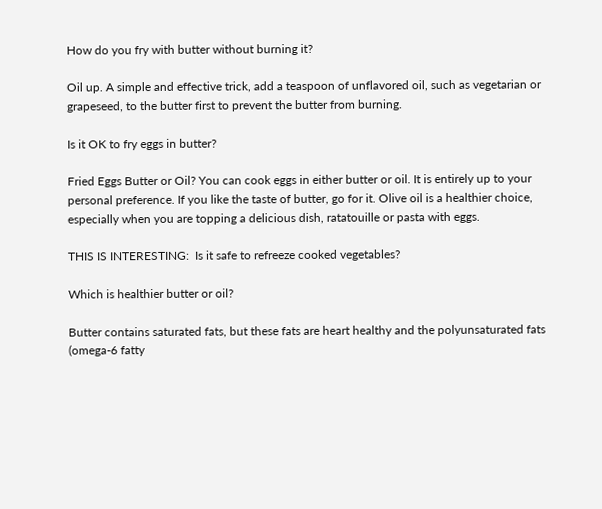How do you fry with butter without burning it?

Oil up. A simple and effective trick, add a teaspoon of unflavored oil, such as vegetarian or grapeseed, to the butter first to prevent the butter from burning.

Is it OK to fry eggs in butter?

Fried Eggs Butter or Oil? You can cook eggs in either butter or oil. It is entirely up to your personal preference. If you like the taste of butter, go for it. Olive oil is a healthier choice, especially when you are topping a delicious dish, ratatouille or pasta with eggs.

THIS IS INTERESTING:  Is it safe to refreeze cooked vegetables?

Which is healthier butter or oil?

Butter contains saturated fats, but these fats are heart healthy and the polyunsaturated fats (omega-6 fatty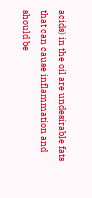acids) in the oil are undesirable fats that can cause inflammation and should be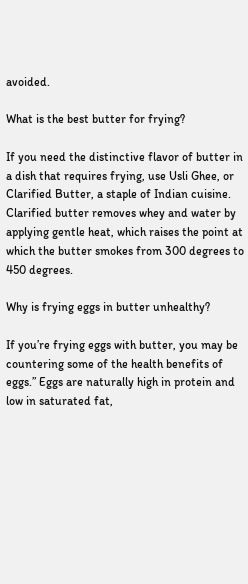avoided.

What is the best butter for frying?

If you need the distinctive flavor of butter in a dish that requires frying, use Usli Ghee, or Clarified Butter, a staple of Indian cuisine. Clarified butter removes whey and water by applying gentle heat, which raises the point at which the butter smokes from 300 degrees to 450 degrees.

Why is frying eggs in butter unhealthy?

If you’re frying eggs with butter, you may be countering some of the health benefits of eggs.” Eggs are naturally high in protein and low in saturated fat,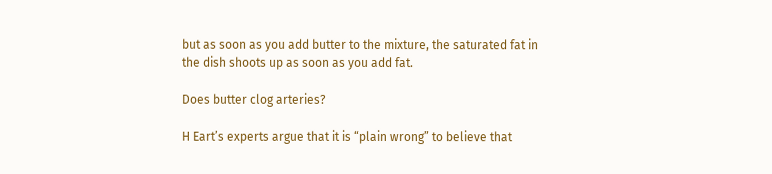but as soon as you add butter to the mixture, the saturated fat in the dish shoots up as soon as you add fat.

Does butter clog arteries?

H Eart’s experts argue that it is “plain wrong” to believe that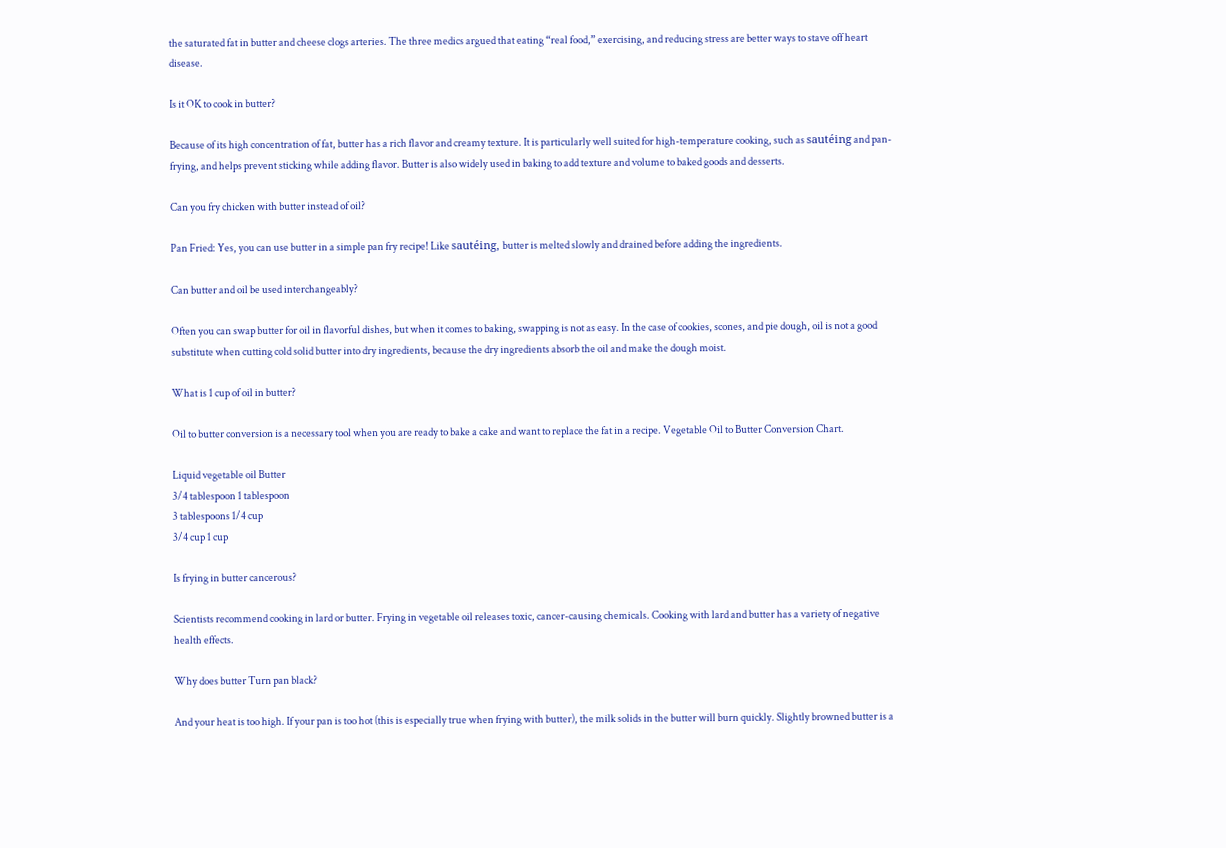the saturated fat in butter and cheese clogs arteries. The three medics argued that eating “real food,” exercising, and reducing stress are better ways to stave off heart disease.

Is it OK to cook in butter?

Because of its high concentration of fat, butter has a rich flavor and creamy texture. It is particularly well suited for high-temperature cooking, such as sautéing and pan-frying, and helps prevent sticking while adding flavor. Butter is also widely used in baking to add texture and volume to baked goods and desserts.

Can you fry chicken with butter instead of oil?

Pan Fried: Yes, you can use butter in a simple pan fry recipe! Like sautéing, butter is melted slowly and drained before adding the ingredients.

Can butter and oil be used interchangeably?

Often you can swap butter for oil in flavorful dishes, but when it comes to baking, swapping is not as easy. In the case of cookies, scones, and pie dough, oil is not a good substitute when cutting cold solid butter into dry ingredients, because the dry ingredients absorb the oil and make the dough moist.

What is 1 cup of oil in butter?

Oil to butter conversion is a necessary tool when you are ready to bake a cake and want to replace the fat in a recipe. Vegetable Oil to Butter Conversion Chart.

Liquid vegetable oil Butter
3/4 tablespoon 1 tablespoon
3 tablespoons 1/4 cup
3/4 cup 1 cup

Is frying in butter cancerous?

Scientists recommend cooking in lard or butter. Frying in vegetable oil releases toxic, cancer-causing chemicals. Cooking with lard and butter has a variety of negative health effects.

Why does butter Turn pan black?

And your heat is too high. If your pan is too hot (this is especially true when frying with butter), the milk solids in the butter will burn quickly. Slightly browned butter is a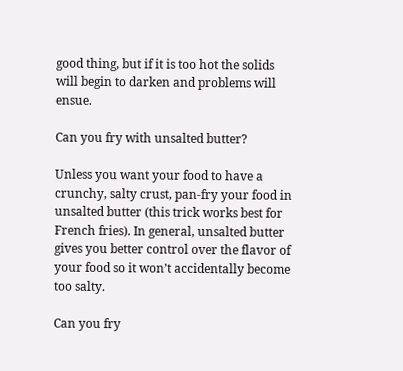good thing, but if it is too hot the solids will begin to darken and problems will ensue.

Can you fry with unsalted butter?

Unless you want your food to have a crunchy, salty crust, pan-fry your food in unsalted butter (this trick works best for French fries). In general, unsalted butter gives you better control over the flavor of your food so it won’t accidentally become too salty.

Can you fry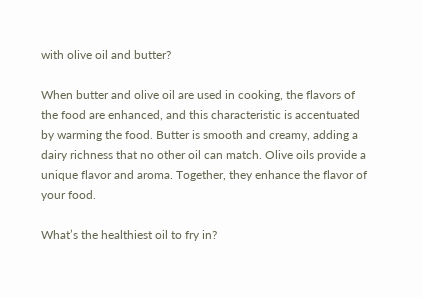with olive oil and butter?

When butter and olive oil are used in cooking, the flavors of the food are enhanced, and this characteristic is accentuated by warming the food. Butter is smooth and creamy, adding a dairy richness that no other oil can match. Olive oils provide a unique flavor and aroma. Together, they enhance the flavor of your food.

What’s the healthiest oil to fry in?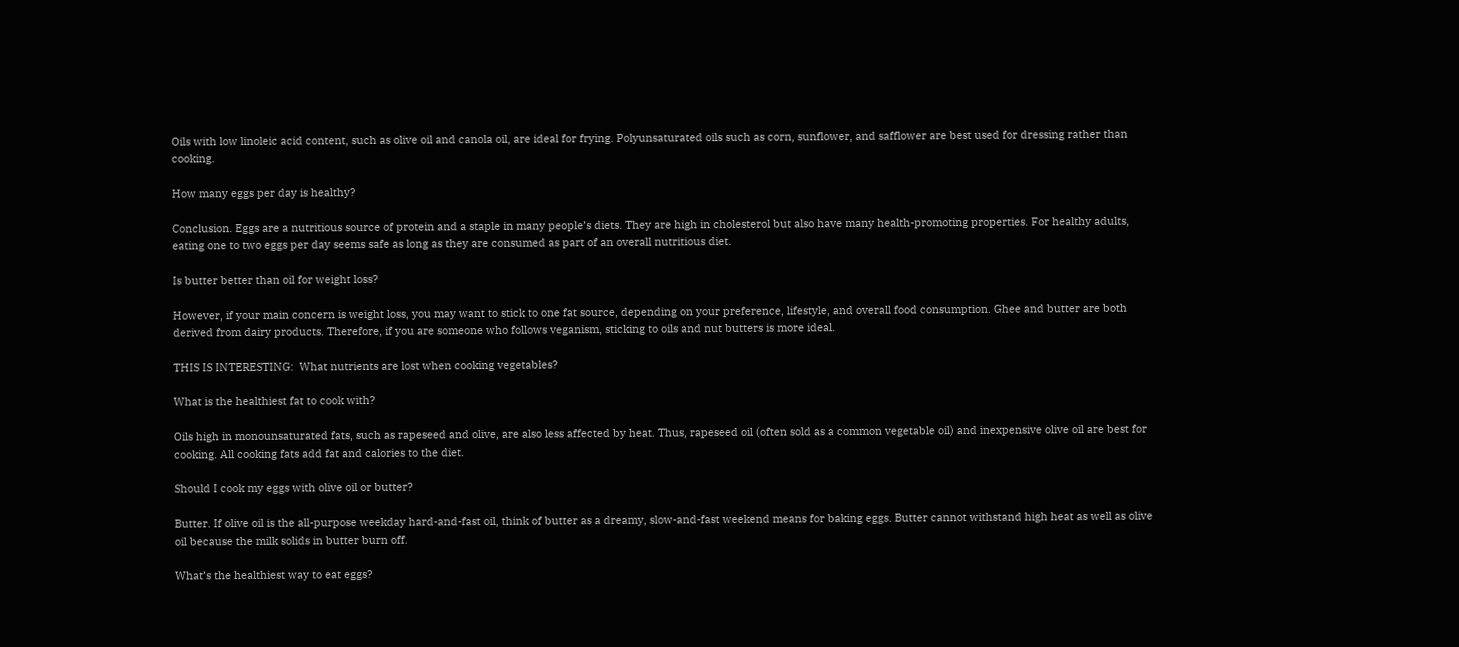Oils with low linoleic acid content, such as olive oil and canola oil, are ideal for frying. Polyunsaturated oils such as corn, sunflower, and safflower are best used for dressing rather than cooking.

How many eggs per day is healthy?

Conclusion. Eggs are a nutritious source of protein and a staple in many people’s diets. They are high in cholesterol but also have many health-promoting properties. For healthy adults, eating one to two eggs per day seems safe as long as they are consumed as part of an overall nutritious diet.

Is butter better than oil for weight loss?

However, if your main concern is weight loss, you may want to stick to one fat source, depending on your preference, lifestyle, and overall food consumption. Ghee and butter are both derived from dairy products. Therefore, if you are someone who follows veganism, sticking to oils and nut butters is more ideal.

THIS IS INTERESTING:  What nutrients are lost when cooking vegetables?

What is the healthiest fat to cook with?

Oils high in monounsaturated fats, such as rapeseed and olive, are also less affected by heat. Thus, rapeseed oil (often sold as a common vegetable oil) and inexpensive olive oil are best for cooking. All cooking fats add fat and calories to the diet.

Should I cook my eggs with olive oil or butter?

Butter. If olive oil is the all-purpose weekday hard-and-fast oil, think of butter as a dreamy, slow-and-fast weekend means for baking eggs. Butter cannot withstand high heat as well as olive oil because the milk solids in butter burn off.

What’s the healthiest way to eat eggs?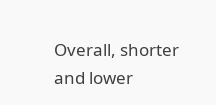Overall, shorter and lower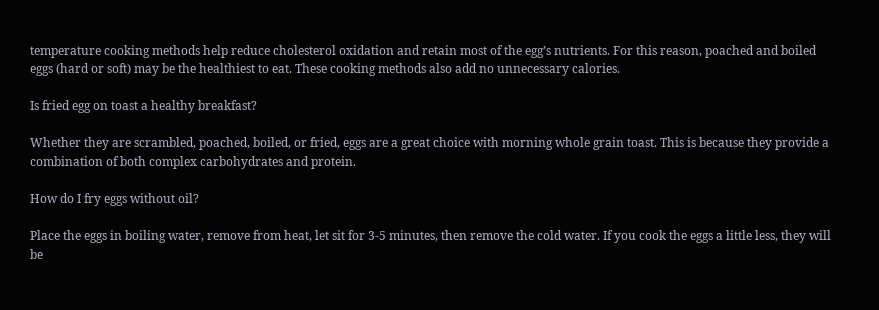temperature cooking methods help reduce cholesterol oxidation and retain most of the egg’s nutrients. For this reason, poached and boiled eggs (hard or soft) may be the healthiest to eat. These cooking methods also add no unnecessary calories.

Is fried egg on toast a healthy breakfast?

Whether they are scrambled, poached, boiled, or fried, eggs are a great choice with morning whole grain toast. This is because they provide a combination of both complex carbohydrates and protein.

How do I fry eggs without oil?

Place the eggs in boiling water, remove from heat, let sit for 3-5 minutes, then remove the cold water. If you cook the eggs a little less, they will be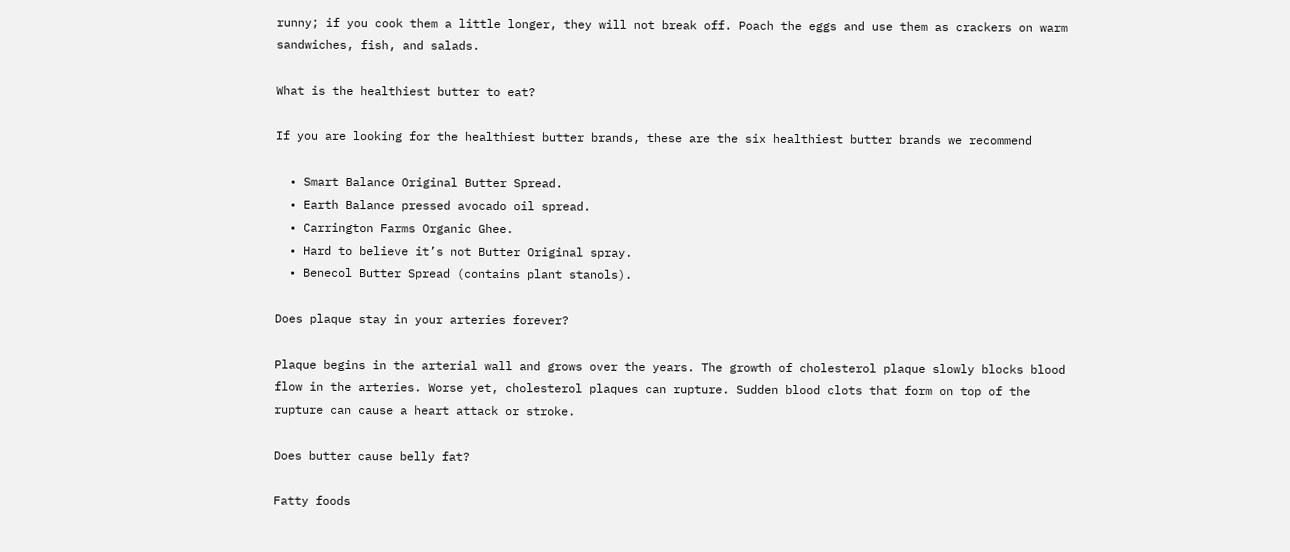runny; if you cook them a little longer, they will not break off. Poach the eggs and use them as crackers on warm sandwiches, fish, and salads.

What is the healthiest butter to eat?

If you are looking for the healthiest butter brands, these are the six healthiest butter brands we recommend

  • Smart Balance Original Butter Spread.
  • Earth Balance pressed avocado oil spread.
  • Carrington Farms Organic Ghee.
  • Hard to believe it’s not Butter Original spray.
  • Benecol Butter Spread (contains plant stanols).

Does plaque stay in your arteries forever?

Plaque begins in the arterial wall and grows over the years. The growth of cholesterol plaque slowly blocks blood flow in the arteries. Worse yet, cholesterol plaques can rupture. Sudden blood clots that form on top of the rupture can cause a heart attack or stroke.

Does butter cause belly fat?

Fatty foods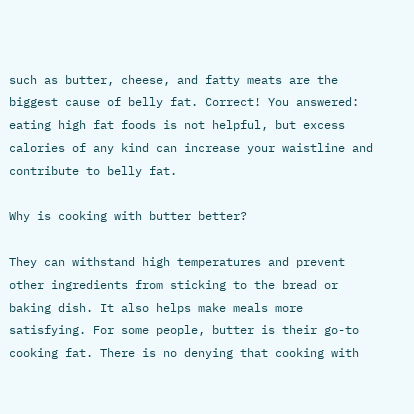such as butter, cheese, and fatty meats are the biggest cause of belly fat. Correct! You answered: eating high fat foods is not helpful, but excess calories of any kind can increase your waistline and contribute to belly fat.

Why is cooking with butter better?

They can withstand high temperatures and prevent other ingredients from sticking to the bread or baking dish. It also helps make meals more satisfying. For some people, butter is their go-to cooking fat. There is no denying that cooking with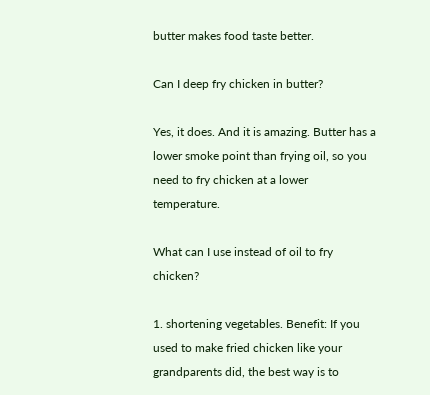butter makes food taste better.

Can I deep fry chicken in butter?

Yes, it does. And it is amazing. Butter has a lower smoke point than frying oil, so you need to fry chicken at a lower temperature.

What can I use instead of oil to fry chicken?

1. shortening vegetables. Benefit: If you used to make fried chicken like your grandparents did, the best way is to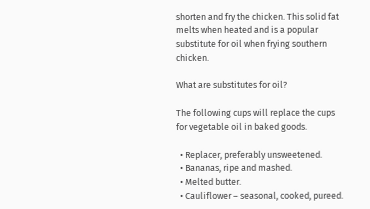shorten and fry the chicken. This solid fat melts when heated and is a popular substitute for oil when frying southern chicken.

What are substitutes for oil?

The following cups will replace the cups for vegetable oil in baked goods.

  • Replacer, preferably unsweetened.
  • Bananas, ripe and mashed.
  • Melted butter.
  • Cauliflower – seasonal, cooked, pureed.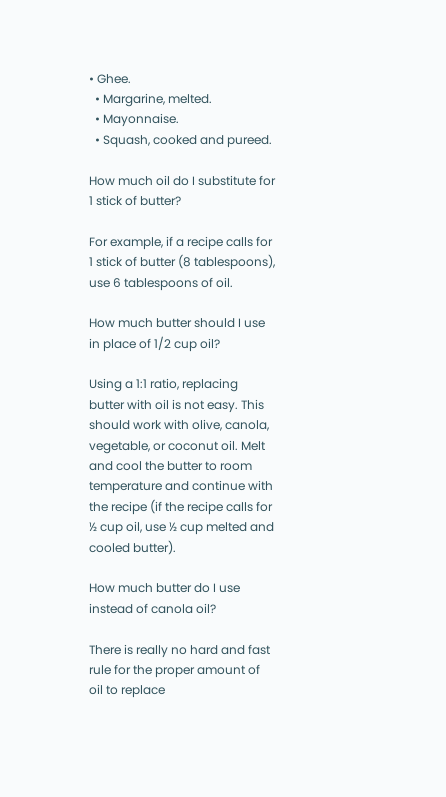• Ghee.
  • Margarine, melted.
  • Mayonnaise.
  • Squash, cooked and pureed.

How much oil do I substitute for 1 stick of butter?

For example, if a recipe calls for 1 stick of butter (8 tablespoons), use 6 tablespoons of oil.

How much butter should I use in place of 1/2 cup oil?

Using a 1:1 ratio, replacing butter with oil is not easy. This should work with olive, canola, vegetable, or coconut oil. Melt and cool the butter to room temperature and continue with the recipe (if the recipe calls for ½ cup oil, use ½ cup melted and cooled butter).

How much butter do I use instead of canola oil?

There is really no hard and fast rule for the proper amount of oil to replace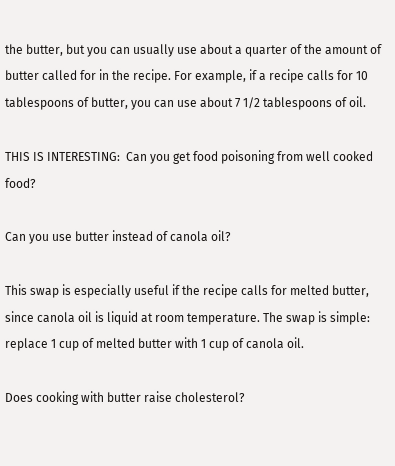the butter, but you can usually use about a quarter of the amount of butter called for in the recipe. For example, if a recipe calls for 10 tablespoons of butter, you can use about 7 1/2 tablespoons of oil.

THIS IS INTERESTING:  Can you get food poisoning from well cooked food?

Can you use butter instead of canola oil?

This swap is especially useful if the recipe calls for melted butter, since canola oil is liquid at room temperature. The swap is simple: replace 1 cup of melted butter with 1 cup of canola oil.

Does cooking with butter raise cholesterol?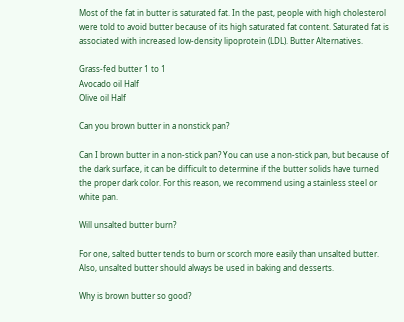Most of the fat in butter is saturated fat. In the past, people with high cholesterol were told to avoid butter because of its high saturated fat content. Saturated fat is associated with increased low-density lipoprotein (LDL). Butter Alternatives.

Grass-fed butter 1 to 1
Avocado oil Half
Olive oil Half

Can you brown butter in a nonstick pan?

Can I brown butter in a non-stick pan? You can use a non-stick pan, but because of the dark surface, it can be difficult to determine if the butter solids have turned the proper dark color. For this reason, we recommend using a stainless steel or white pan.

Will unsalted butter burn?

For one, salted butter tends to burn or scorch more easily than unsalted butter. Also, unsalted butter should always be used in baking and desserts.

Why is brown butter so good?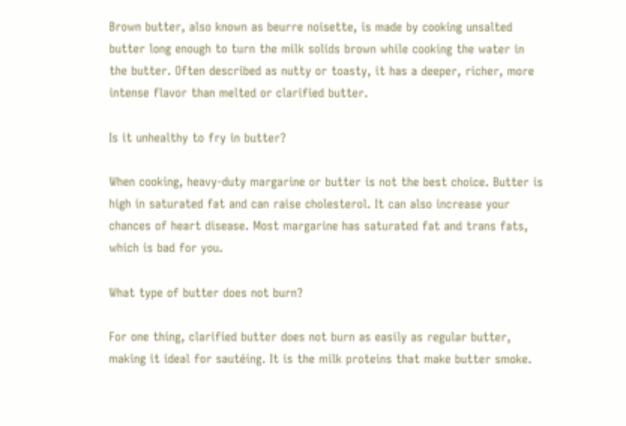Brown butter, also known as beurre noisette, is made by cooking unsalted butter long enough to turn the milk solids brown while cooking the water in the butter. Often described as nutty or toasty, it has a deeper, richer, more intense flavor than melted or clarified butter.

Is it unhealthy to fry in butter?

When cooking, heavy-duty margarine or butter is not the best choice. Butter is high in saturated fat and can raise cholesterol. It can also increase your chances of heart disease. Most margarine has saturated fat and trans fats, which is bad for you.

What type of butter does not burn?

For one thing, clarified butter does not burn as easily as regular butter, making it ideal for sautéing. It is the milk proteins that make butter smoke.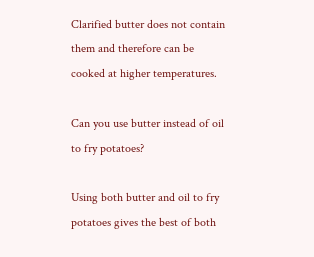Clarified butter does not contain them and therefore can be cooked at higher temperatures.

Can you use butter instead of oil to fry potatoes?

Using both butter and oil to fry potatoes gives the best of both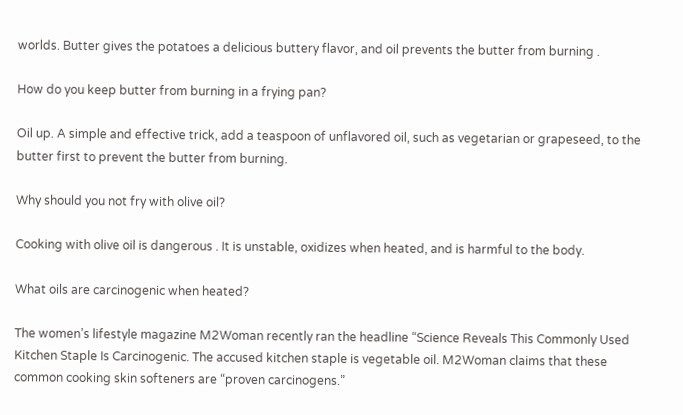worlds. Butter gives the potatoes a delicious buttery flavor, and oil prevents the butter from burning .

How do you keep butter from burning in a frying pan?

Oil up. A simple and effective trick, add a teaspoon of unflavored oil, such as vegetarian or grapeseed, to the butter first to prevent the butter from burning.

Why should you not fry with olive oil?

Cooking with olive oil is dangerous . It is unstable, oxidizes when heated, and is harmful to the body.

What oils are carcinogenic when heated?

The women’s lifestyle magazine M2Woman recently ran the headline “Science Reveals This Commonly Used Kitchen Staple Is Carcinogenic. The accused kitchen staple is vegetable oil. M2Woman claims that these common cooking skin softeners are “proven carcinogens.”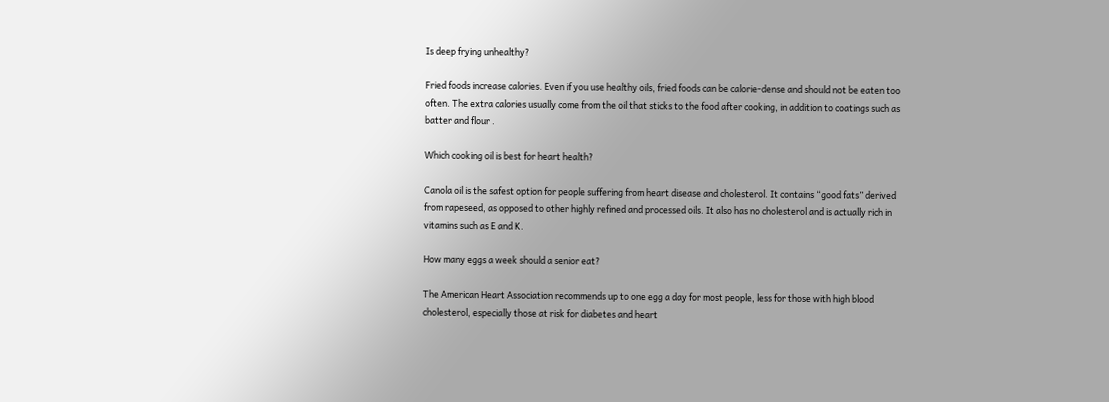Is deep frying unhealthy?

Fried foods increase calories. Even if you use healthy oils, fried foods can be calorie-dense and should not be eaten too often. The extra calories usually come from the oil that sticks to the food after cooking, in addition to coatings such as batter and flour .

Which cooking oil is best for heart health?

Canola oil is the safest option for people suffering from heart disease and cholesterol. It contains “good fats” derived from rapeseed, as opposed to other highly refined and processed oils. It also has no cholesterol and is actually rich in vitamins such as E and K.

How many eggs a week should a senior eat?

The American Heart Association recommends up to one egg a day for most people, less for those with high blood cholesterol, especially those at risk for diabetes and heart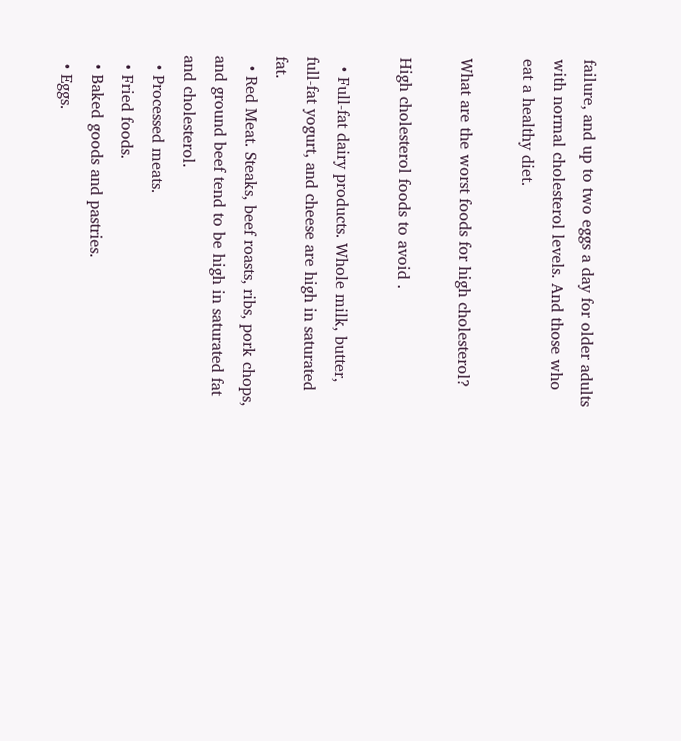failure, and up to two eggs a day for older adults with normal cholesterol levels. And those who eat a healthy diet.

What are the worst foods for high cholesterol?

High cholesterol foods to avoid .

  • Full-fat dairy products. Whole milk, butter, full-fat yogurt, and cheese are high in saturated fat.
  • Red Meat. Steaks, beef roasts, ribs, pork chops, and ground beef tend to be high in saturated fat and cholesterol.
  • Processed meats.
  • Fried foods.
  • Baked goods and pastries.
  • Eggs.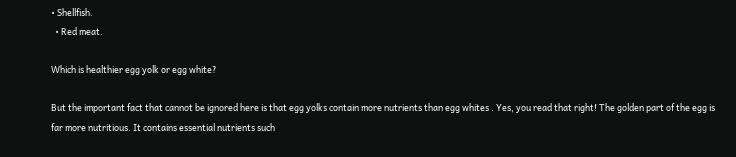• Shellfish.
  • Red meat.

Which is healthier egg yolk or egg white?

But the important fact that cannot be ignored here is that egg yolks contain more nutrients than egg whites . Yes, you read that right! The golden part of the egg is far more nutritious. It contains essential nutrients such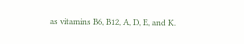as vitamins B6, B12, A, D, E, and K.